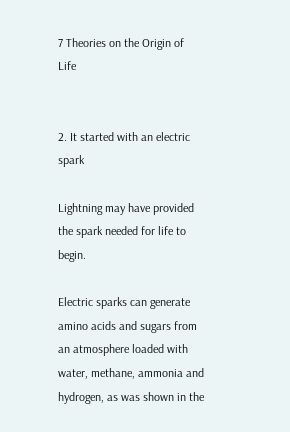7 Theories on the Origin of Life


2. It started with an electric spark

Lightning may have provided the spark needed for life to begin.

Electric sparks can generate amino acids and sugars from an atmosphere loaded with water, methane, ammonia and hydrogen, as was shown in the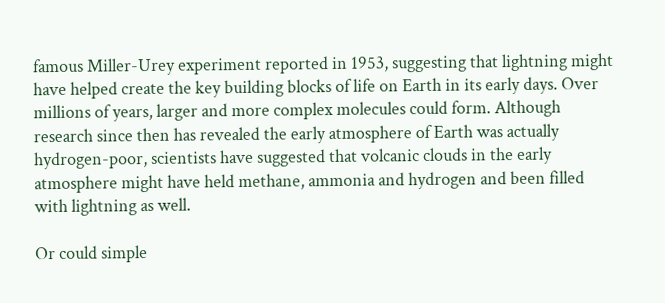famous Miller-Urey experiment reported in 1953, suggesting that lightning might have helped create the key building blocks of life on Earth in its early days. Over millions of years, larger and more complex molecules could form. Although research since then has revealed the early atmosphere of Earth was actually hydrogen-poor, scientists have suggested that volcanic clouds in the early atmosphere might have held methane, ammonia and hydrogen and been filled with lightning as well.

Or could simple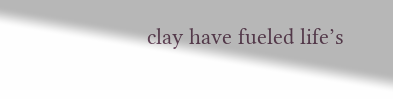clay have fueled life’s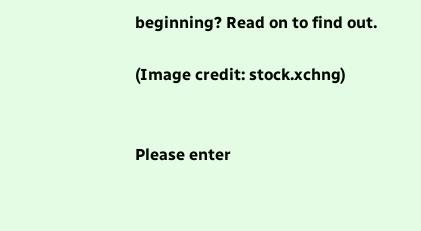beginning? Read on to find out.

(Image credit: stock.xchng)


Please enter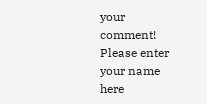your comment!
Please enter your name here